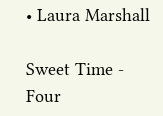• Laura Marshall

Sweet Time - Four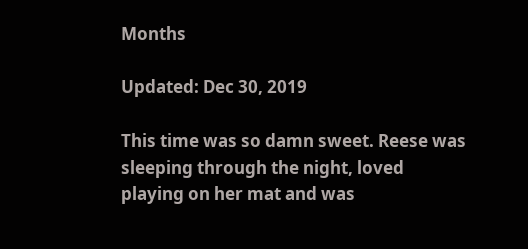Months

Updated: Dec 30, 2019

This time was so damn sweet. Reese was sleeping through the night, loved playing on her mat and was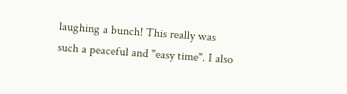laughing a bunch! This really was such a peaceful and "easy time". I also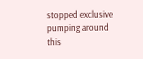stopped exclusive pumping around this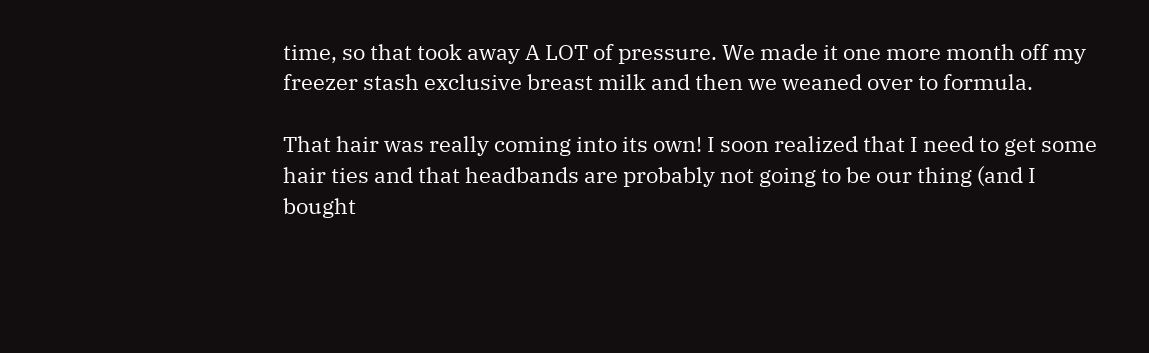time, so that took away A LOT of pressure. We made it one more month off my freezer stash exclusive breast milk and then we weaned over to formula.

That hair was really coming into its own! I soon realized that I need to get some hair ties and that headbands are probably not going to be our thing (and I bought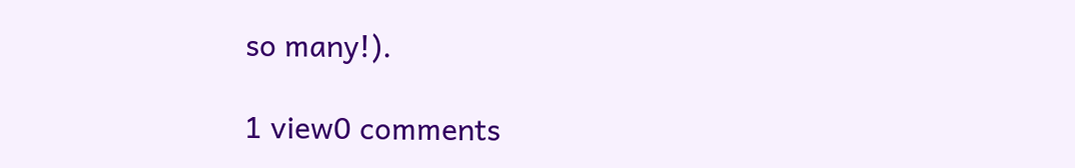so many!).

1 view0 comments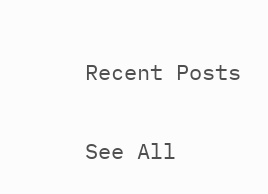Recent Posts

See All